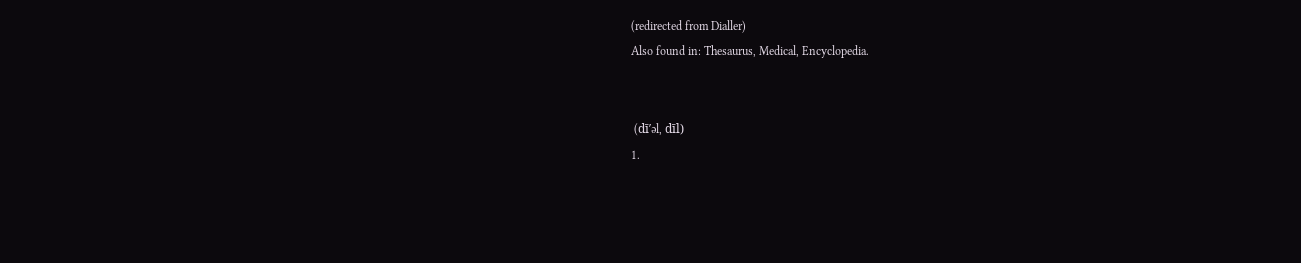(redirected from Dialler)
Also found in: Thesaurus, Medical, Encyclopedia.


 (dī′əl, dīl)
1.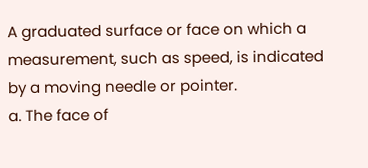A graduated surface or face on which a measurement, such as speed, is indicated by a moving needle or pointer.
a. The face of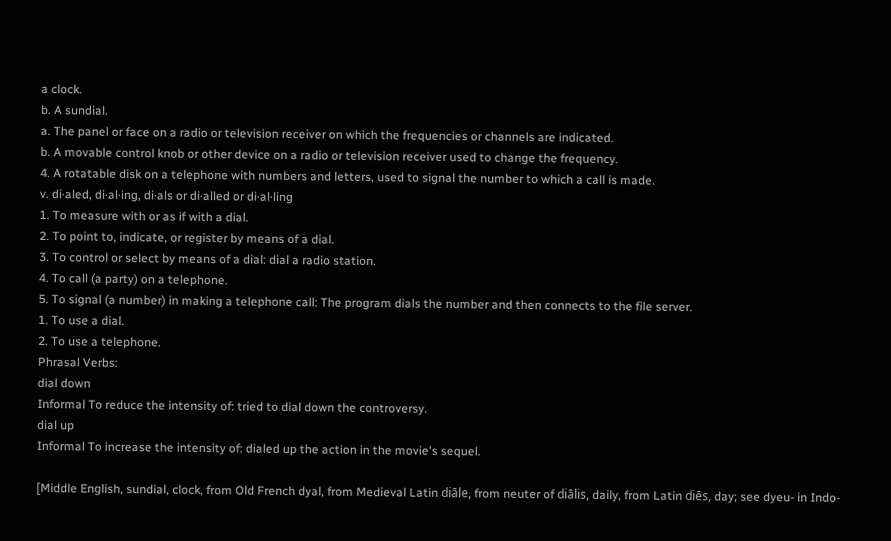a clock.
b. A sundial.
a. The panel or face on a radio or television receiver on which the frequencies or channels are indicated.
b. A movable control knob or other device on a radio or television receiver used to change the frequency.
4. A rotatable disk on a telephone with numbers and letters, used to signal the number to which a call is made.
v. di·aled, di·al·ing, di·als or di·alled or di·al·ling
1. To measure with or as if with a dial.
2. To point to, indicate, or register by means of a dial.
3. To control or select by means of a dial: dial a radio station.
4. To call (a party) on a telephone.
5. To signal (a number) in making a telephone call: The program dials the number and then connects to the file server.
1. To use a dial.
2. To use a telephone.
Phrasal Verbs:
dial down
Informal To reduce the intensity of: tried to dial down the controversy.
dial up
Informal To increase the intensity of: dialed up the action in the movie's sequel.

[Middle English, sundial, clock, from Old French dyal, from Medieval Latin diāle, from neuter of diālis, daily, from Latin diēs, day; see dyeu- in Indo-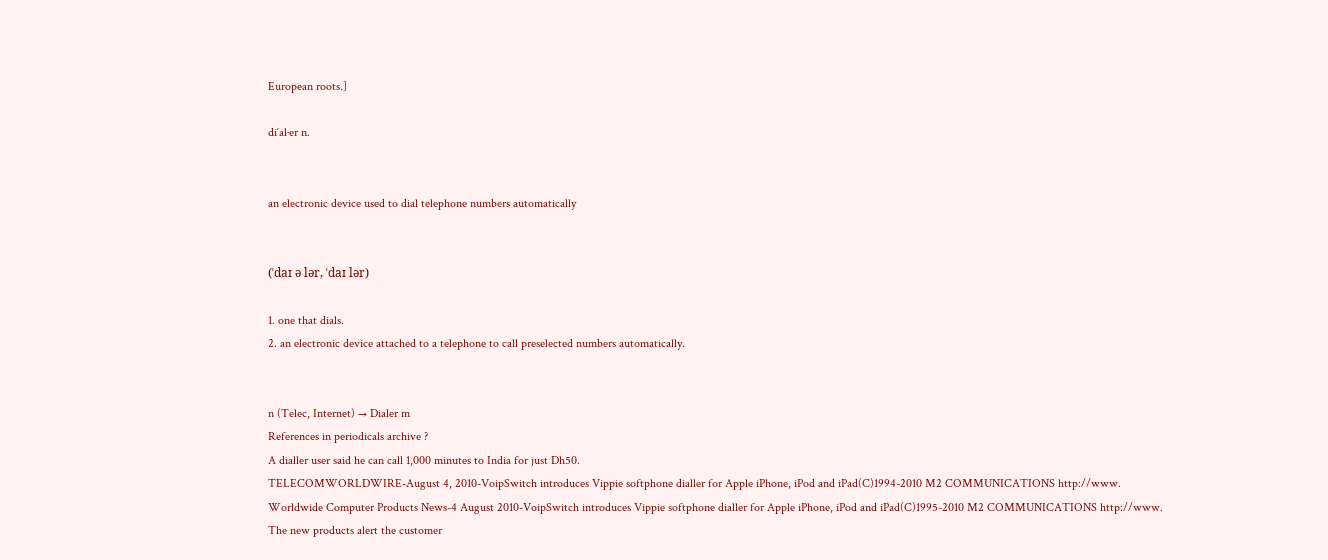European roots.]

di′al·er n.


an electronic device used to dial telephone numbers automatically


(ˈdaɪ ə lər, ˈdaɪ lər)

1. one that dials.
2. an electronic device attached to a telephone to call preselected numbers automatically.


n (Telec, Internet) → Dialer m
References in periodicals archive ?
A dialler user said he can call 1,000 minutes to India for just Dh50.
TELECOMWORLDWIRE-August 4, 2010-VoipSwitch introduces Vippie softphone dialler for Apple iPhone, iPod and iPad(C)1994-2010 M2 COMMUNICATIONS http://www.
Worldwide Computer Products News-4 August 2010-VoipSwitch introduces Vippie softphone dialler for Apple iPhone, iPod and iPad(C)1995-2010 M2 COMMUNICATIONS http://www.
The new products alert the customer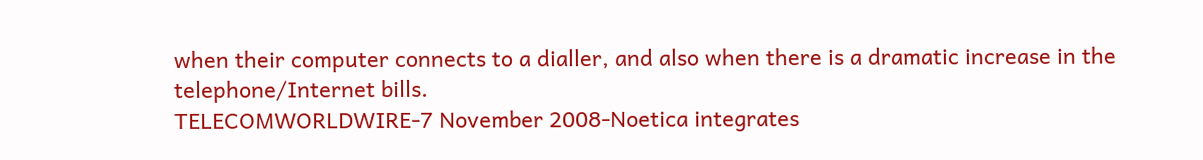when their computer connects to a dialler, and also when there is a dramatic increase in the telephone/Internet bills.
TELECOMWORLDWIRE-7 November 2008-Noetica integrates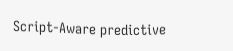Script-Aware predictive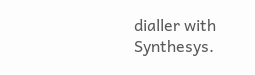dialler with Synthesys.